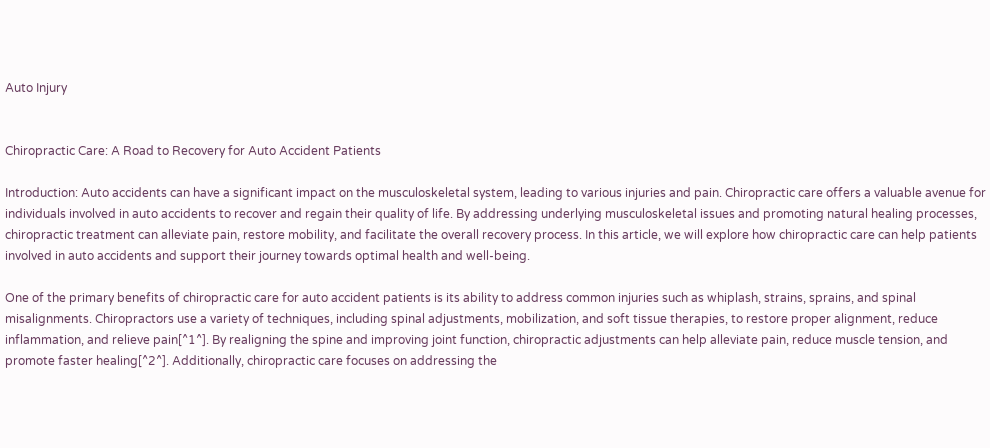Auto Injury


Chiropractic Care: A Road to Recovery for Auto Accident Patients

Introduction: Auto accidents can have a significant impact on the musculoskeletal system, leading to various injuries and pain. Chiropractic care offers a valuable avenue for individuals involved in auto accidents to recover and regain their quality of life. By addressing underlying musculoskeletal issues and promoting natural healing processes, chiropractic treatment can alleviate pain, restore mobility, and facilitate the overall recovery process. In this article, we will explore how chiropractic care can help patients involved in auto accidents and support their journey towards optimal health and well-being.

One of the primary benefits of chiropractic care for auto accident patients is its ability to address common injuries such as whiplash, strains, sprains, and spinal misalignments. Chiropractors use a variety of techniques, including spinal adjustments, mobilization, and soft tissue therapies, to restore proper alignment, reduce inflammation, and relieve pain[^1^]. By realigning the spine and improving joint function, chiropractic adjustments can help alleviate pain, reduce muscle tension, and promote faster healing[^2^]. Additionally, chiropractic care focuses on addressing the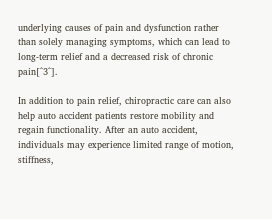underlying causes of pain and dysfunction rather than solely managing symptoms, which can lead to long-term relief and a decreased risk of chronic pain[^3^].

In addition to pain relief, chiropractic care can also help auto accident patients restore mobility and regain functionality. After an auto accident, individuals may experience limited range of motion, stiffness,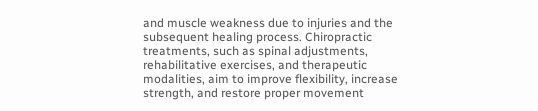and muscle weakness due to injuries and the subsequent healing process. Chiropractic treatments, such as spinal adjustments, rehabilitative exercises, and therapeutic modalities, aim to improve flexibility, increase strength, and restore proper movement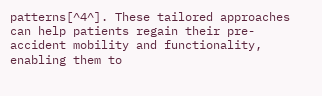patterns[^4^]. These tailored approaches can help patients regain their pre-accident mobility and functionality, enabling them to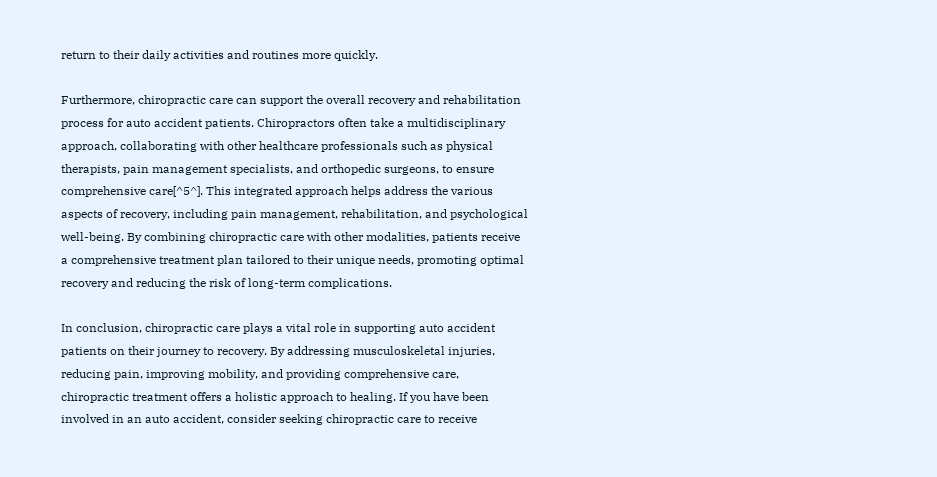return to their daily activities and routines more quickly.

Furthermore, chiropractic care can support the overall recovery and rehabilitation process for auto accident patients. Chiropractors often take a multidisciplinary approach, collaborating with other healthcare professionals such as physical therapists, pain management specialists, and orthopedic surgeons, to ensure comprehensive care[^5^]. This integrated approach helps address the various aspects of recovery, including pain management, rehabilitation, and psychological well-being. By combining chiropractic care with other modalities, patients receive a comprehensive treatment plan tailored to their unique needs, promoting optimal recovery and reducing the risk of long-term complications.

In conclusion, chiropractic care plays a vital role in supporting auto accident patients on their journey to recovery. By addressing musculoskeletal injuries, reducing pain, improving mobility, and providing comprehensive care, chiropractic treatment offers a holistic approach to healing. If you have been involved in an auto accident, consider seeking chiropractic care to receive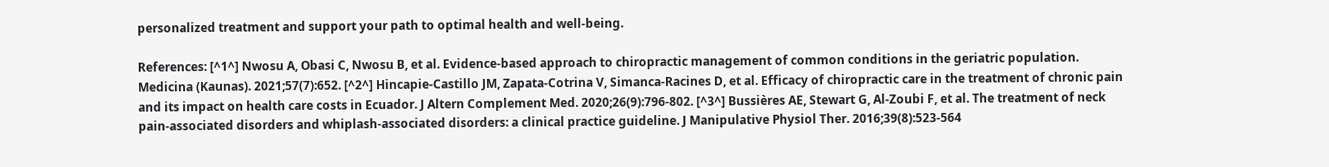personalized treatment and support your path to optimal health and well-being.

References: [^1^] Nwosu A, Obasi C, Nwosu B, et al. Evidence-based approach to chiropractic management of common conditions in the geriatric population. Medicina (Kaunas). 2021;57(7):652. [^2^] Hincapie-Castillo JM, Zapata-Cotrina V, Simanca-Racines D, et al. Efficacy of chiropractic care in the treatment of chronic pain and its impact on health care costs in Ecuador. J Altern Complement Med. 2020;26(9):796-802. [^3^] Bussières AE, Stewart G, Al-Zoubi F, et al. The treatment of neck pain-associated disorders and whiplash-associated disorders: a clinical practice guideline. J Manipulative Physiol Ther. 2016;39(8):523-564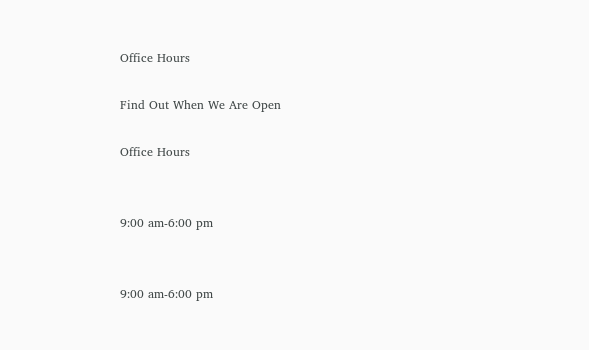Office Hours

Find Out When We Are Open

Office Hours


9:00 am-6:00 pm


9:00 am-6:00 pm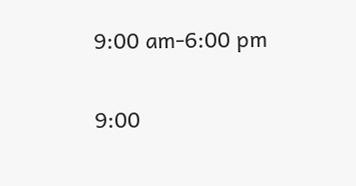9:00 am-6:00 pm


9:00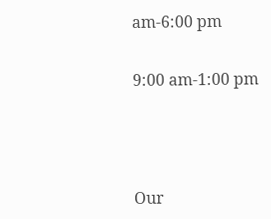am-6:00 pm


9:00 am-1:00 pm





Our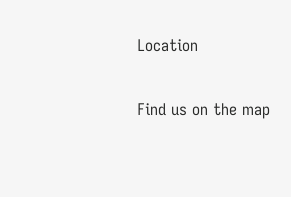Location

Find us on the map